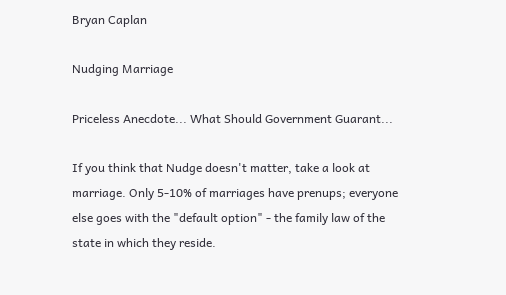Bryan Caplan

Nudging Marriage

Priceless Anecdote... What Should Government Guarant...

If you think that Nudge doesn't matter, take a look at marriage. Only 5-10% of marriages have prenups; everyone else goes with the "default option" - the family law of the state in which they reside.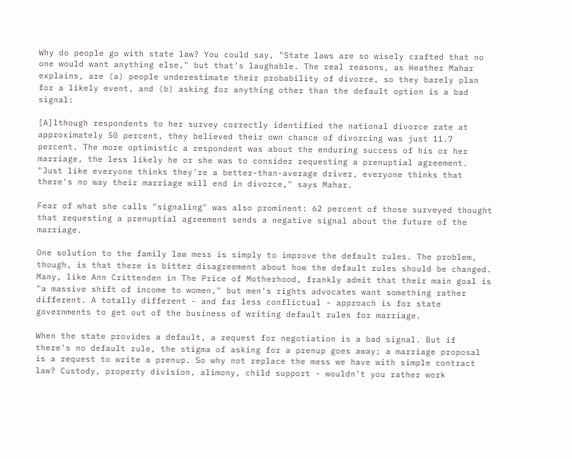Why do people go with state law? You could say, "State laws are so wisely crafted that no one would want anything else," but that's laughable. The real reasons, as Heather Mahar explains, are (a) people underestimate their probability of divorce, so they barely plan for a likely event, and (b) asking for anything other than the default option is a bad signal:

[A]lthough respondents to her survey correctly identified the national divorce rate at approximately 50 percent, they believed their own chance of divorcing was just 11.7 percent. The more optimistic a respondent was about the enduring success of his or her marriage, the less likely he or she was to consider requesting a prenuptial agreement. "Just like everyone thinks they're a better-than-average driver, everyone thinks that there's no way their marriage will end in divorce," says Mahar.

Fear of what she calls "signaling" was also prominent: 62 percent of those surveyed thought that requesting a prenuptial agreement sends a negative signal about the future of the marriage.

One solution to the family law mess is simply to improve the default rules. The problem, though, is that there is bitter disagreement about how the default rules should be changed. Many, like Ann Crittenden in The Price of Motherhood, frankly admit that their main goal is "a massive shift of income to women," but men's rights advocates want something rather different. A totally different - and far less conflictual - approach is for state governments to get out of the business of writing default rules for marriage.

When the state provides a default, a request for negotiation is a bad signal. But if there's no default rule, the stigma of asking for a prenup goes away; a marriage proposal is a request to write a prenup. So why not replace the mess we have with simple contract law? Custody, property division, alimony, child support - wouldn't you rather work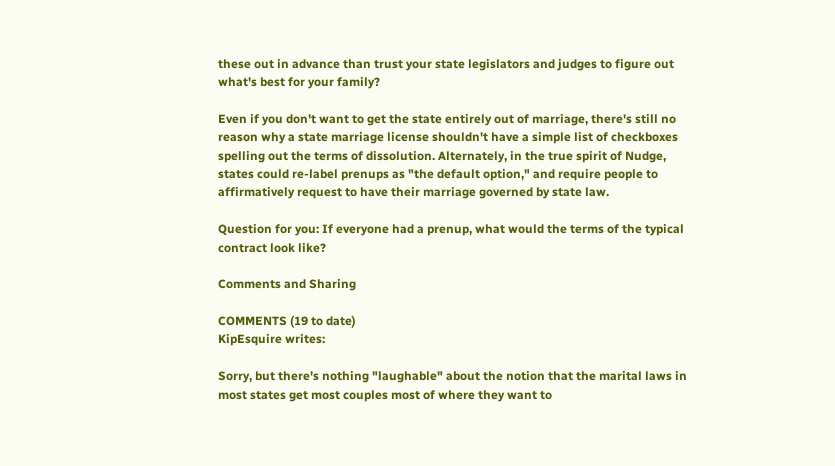these out in advance than trust your state legislators and judges to figure out what's best for your family?

Even if you don't want to get the state entirely out of marriage, there's still no reason why a state marriage license shouldn't have a simple list of checkboxes spelling out the terms of dissolution. Alternately, in the true spirit of Nudge, states could re-label prenups as "the default option," and require people to affirmatively request to have their marriage governed by state law.

Question for you: If everyone had a prenup, what would the terms of the typical contract look like?

Comments and Sharing

COMMENTS (19 to date)
KipEsquire writes:

Sorry, but there's nothing "laughable" about the notion that the marital laws in most states get most couples most of where they want to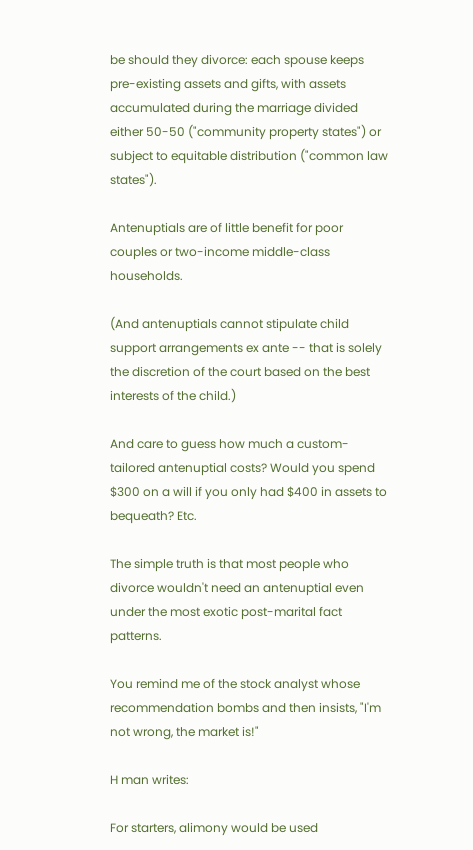be should they divorce: each spouse keeps pre-existing assets and gifts, with assets accumulated during the marriage divided either 50-50 ("community property states") or subject to equitable distribution ("common law states").

Antenuptials are of little benefit for poor couples or two-income middle-class households.

(And antenuptials cannot stipulate child support arrangements ex ante -- that is solely the discretion of the court based on the best interests of the child.)

And care to guess how much a custom-tailored antenuptial costs? Would you spend $300 on a will if you only had $400 in assets to bequeath? Etc.

The simple truth is that most people who divorce wouldn't need an antenuptial even under the most exotic post-marital fact patterns.

You remind me of the stock analyst whose recommendation bombs and then insists, "I'm not wrong, the market is!"

H man writes:

For starters, alimony would be used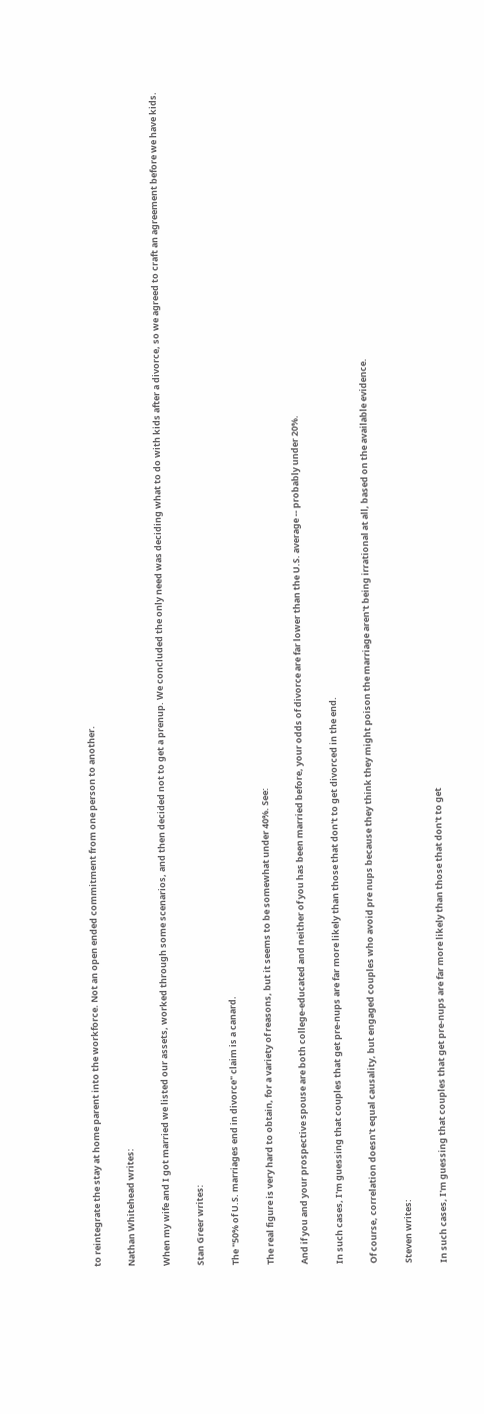to reintegrate the stay at home parent into the workforce. Not an open ended commitment from one person to another.

Nathan Whitehead writes:

When my wife and I got married we listed our assets, worked through some scenarios, and then decided not to get a prenup. We concluded the only need was deciding what to do with kids after a divorce, so we agreed to craft an agreement before we have kids.

Stan Greer writes:

The "50% of U.S. marriages end in divorce" claim is a canard.

The real figure is very hard to obtain, for a variety of reasons, but it seems to be somewhat under 40%. See:

And if you and your prospective spouse are both college-educated and neither of you has been married before, your odds of divorce are far lower than the U.S. average -- probably under 20%.

In such cases, I'm guessing that couples that get pre-nups are far more likely than those that don't to get divorced in the end.

Of course, correlation doesn't equal causality, but engaged couples who avoid pre nups because they think they might poison the marriage aren't being irrational at all, based on the available evidence.

Steven writes:

In such cases, I'm guessing that couples that get pre-nups are far more likely than those that don't to get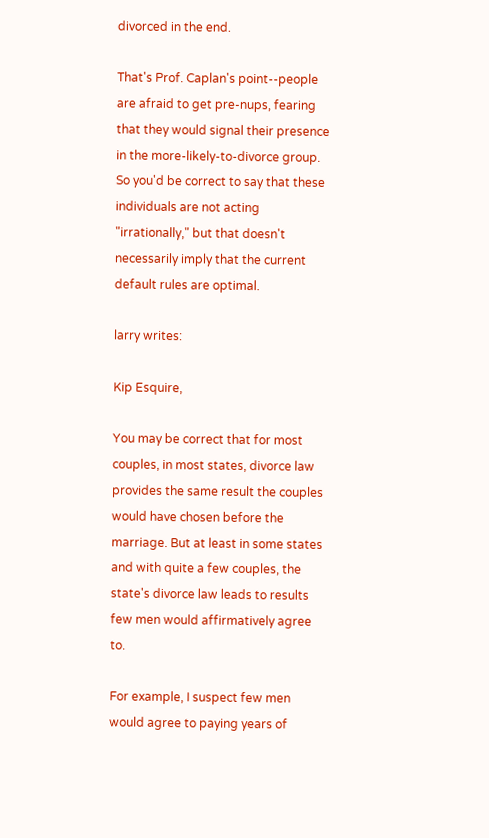divorced in the end.

That's Prof. Caplan's point--people are afraid to get pre-nups, fearing that they would signal their presence in the more-likely-to-divorce group. So you'd be correct to say that these individuals are not acting "irrationally," but that doesn't necessarily imply that the current default rules are optimal.

larry writes:

Kip Esquire,

You may be correct that for most couples, in most states, divorce law provides the same result the couples would have chosen before the marriage. But at least in some states and with quite a few couples, the state's divorce law leads to results few men would affirmatively agree to.

For example, I suspect few men would agree to paying years of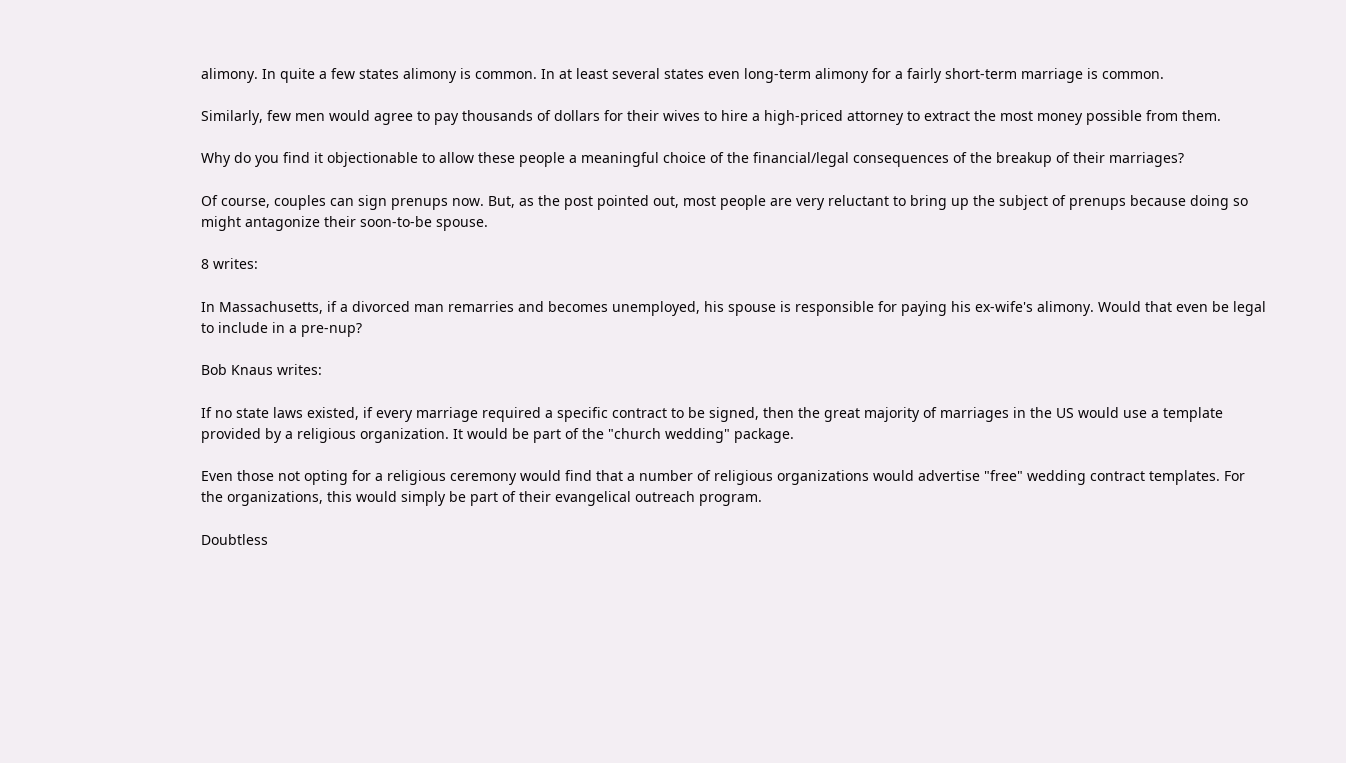alimony. In quite a few states alimony is common. In at least several states even long-term alimony for a fairly short-term marriage is common.

Similarly, few men would agree to pay thousands of dollars for their wives to hire a high-priced attorney to extract the most money possible from them.

Why do you find it objectionable to allow these people a meaningful choice of the financial/legal consequences of the breakup of their marriages?

Of course, couples can sign prenups now. But, as the post pointed out, most people are very reluctant to bring up the subject of prenups because doing so might antagonize their soon-to-be spouse.

8 writes:

In Massachusetts, if a divorced man remarries and becomes unemployed, his spouse is responsible for paying his ex-wife's alimony. Would that even be legal to include in a pre-nup?

Bob Knaus writes:

If no state laws existed, if every marriage required a specific contract to be signed, then the great majority of marriages in the US would use a template provided by a religious organization. It would be part of the "church wedding" package.

Even those not opting for a religious ceremony would find that a number of religious organizations would advertise "free" wedding contract templates. For the organizations, this would simply be part of their evangelical outreach program.

Doubtless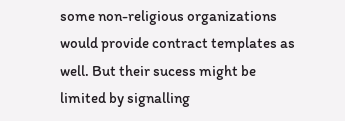some non-religious organizations would provide contract templates as well. But their sucess might be limited by signalling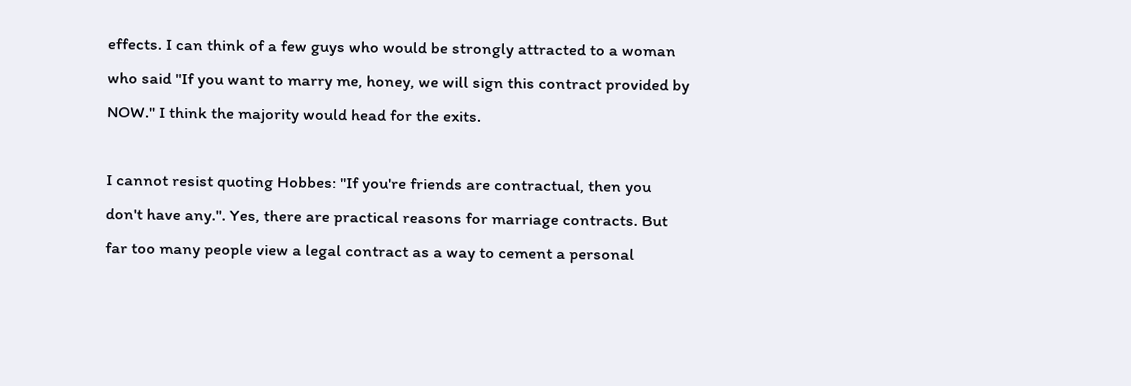effects. I can think of a few guys who would be strongly attracted to a woman who said "If you want to marry me, honey, we will sign this contract provided by NOW." I think the majority would head for the exits.

I cannot resist quoting Hobbes: "If you're friends are contractual, then you don't have any.". Yes, there are practical reasons for marriage contracts. But far too many people view a legal contract as a way to cement a personal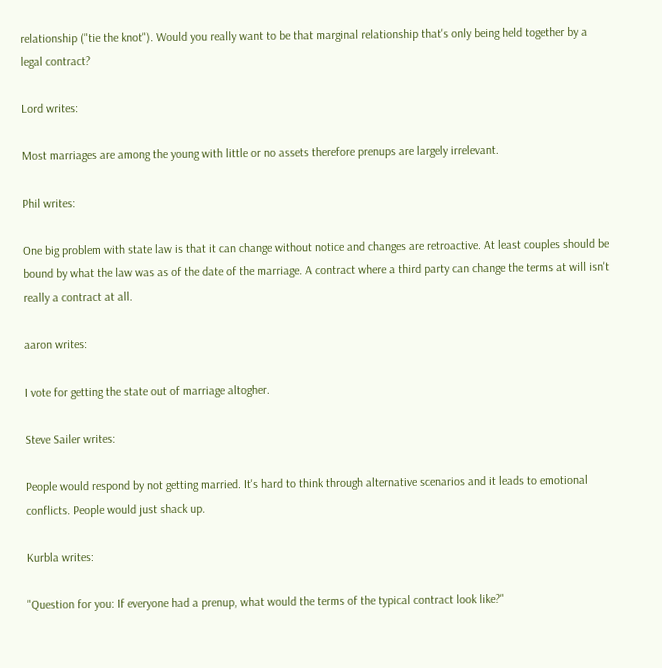relationship ("tie the knot"). Would you really want to be that marginal relationship that's only being held together by a legal contract?

Lord writes:

Most marriages are among the young with little or no assets therefore prenups are largely irrelevant.

Phil writes:

One big problem with state law is that it can change without notice and changes are retroactive. At least couples should be bound by what the law was as of the date of the marriage. A contract where a third party can change the terms at will isn't really a contract at all.

aaron writes:

I vote for getting the state out of marriage altogher.

Steve Sailer writes:

People would respond by not getting married. It's hard to think through alternative scenarios and it leads to emotional conflicts. People would just shack up.

Kurbla writes:

"Question for you: If everyone had a prenup, what would the terms of the typical contract look like?"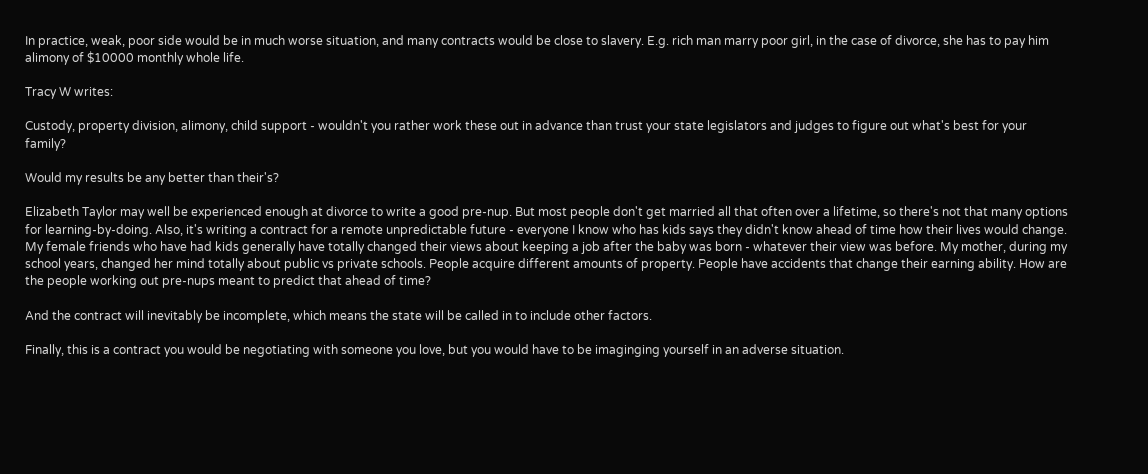In practice, weak, poor side would be in much worse situation, and many contracts would be close to slavery. E.g. rich man marry poor girl, in the case of divorce, she has to pay him alimony of $10000 monthly whole life.

Tracy W writes:

Custody, property division, alimony, child support - wouldn't you rather work these out in advance than trust your state legislators and judges to figure out what's best for your family?

Would my results be any better than their's?

Elizabeth Taylor may well be experienced enough at divorce to write a good pre-nup. But most people don't get married all that often over a lifetime, so there's not that many options for learning-by-doing. Also, it's writing a contract for a remote unpredictable future - everyone I know who has kids says they didn't know ahead of time how their lives would change. My female friends who have had kids generally have totally changed their views about keeping a job after the baby was born - whatever their view was before. My mother, during my school years, changed her mind totally about public vs private schools. People acquire different amounts of property. People have accidents that change their earning ability. How are the people working out pre-nups meant to predict that ahead of time?

And the contract will inevitably be incomplete, which means the state will be called in to include other factors.

Finally, this is a contract you would be negotiating with someone you love, but you would have to be imaginging yourself in an adverse situation.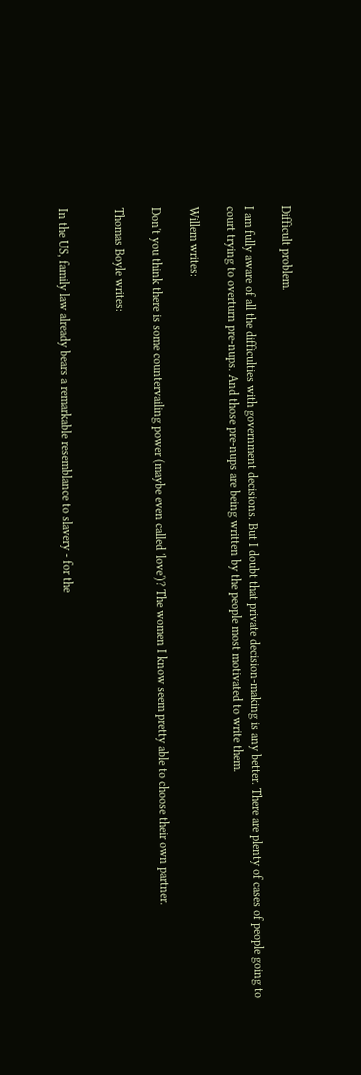Difficult problem.

I am fully aware of all the difficulties with government decisions. But I doubt that private decision-making is any better. There are plenty of cases of people going to court trying to overturn pre-nups. And those pre-nups are being written by the people most motivated to write them.

Willem writes:

Don't you think there is some countervailing power (maybe even called 'love')? The women I know seem pretty able to choose their own partner.

Thomas Boyle writes:


In the US, family law already bears a remarkable resemblance to slavery - for the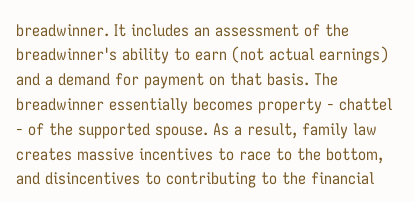breadwinner. It includes an assessment of the breadwinner's ability to earn (not actual earnings) and a demand for payment on that basis. The breadwinner essentially becomes property - chattel - of the supported spouse. As a result, family law creates massive incentives to race to the bottom, and disincentives to contributing to the financial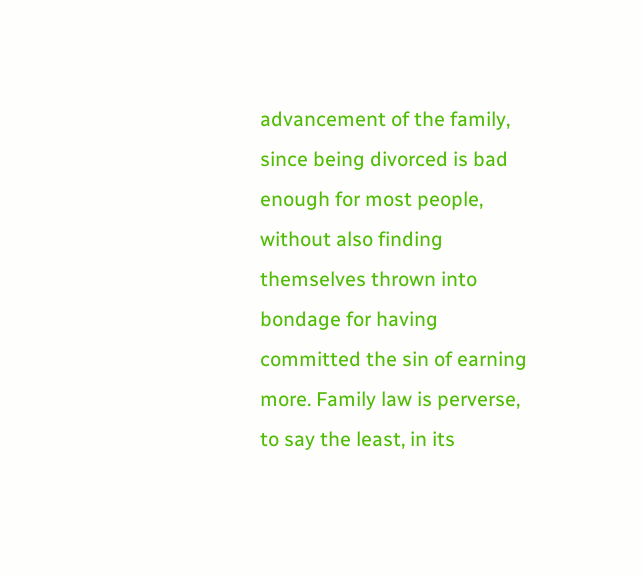advancement of the family, since being divorced is bad enough for most people, without also finding themselves thrown into bondage for having committed the sin of earning more. Family law is perverse, to say the least, in its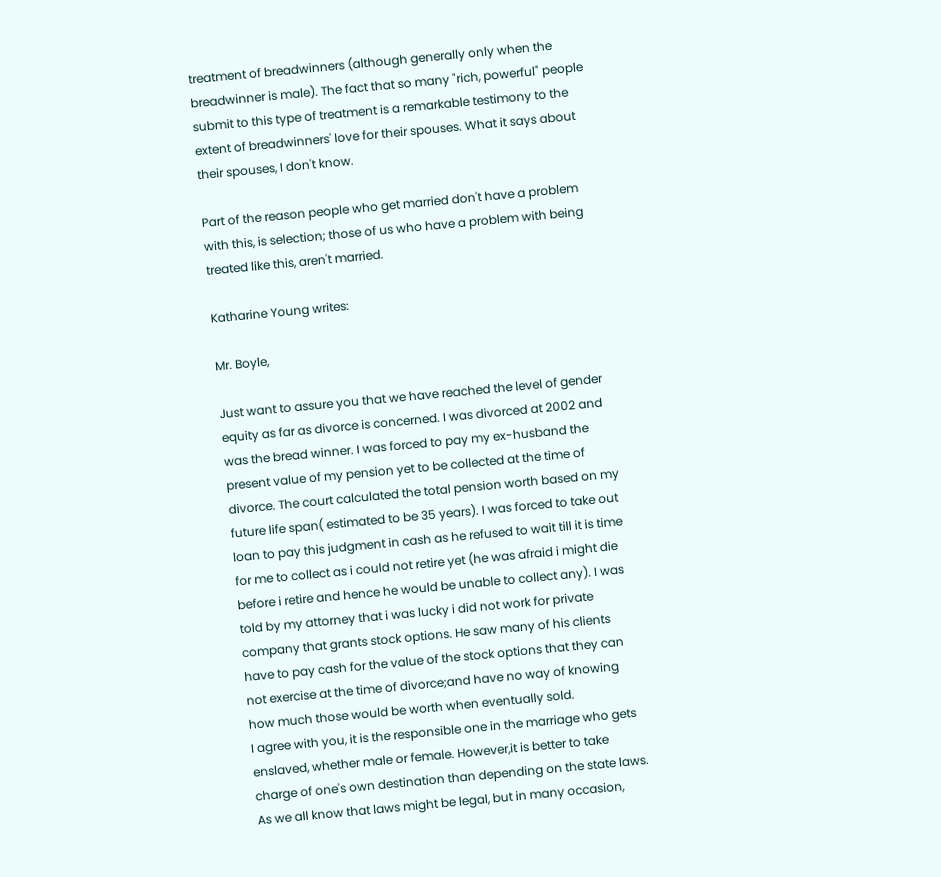treatment of breadwinners (although generally only when the breadwinner is male). The fact that so many "rich, powerful" people submit to this type of treatment is a remarkable testimony to the extent of breadwinners' love for their spouses. What it says about their spouses, I don't know.

Part of the reason people who get married don't have a problem with this, is selection; those of us who have a problem with being treated like this, aren't married.

Katharine Young writes:

Mr. Boyle,

Just want to assure you that we have reached the level of gender equity as far as divorce is concerned. I was divorced at 2002 and was the bread winner. I was forced to pay my ex-husband the present value of my pension yet to be collected at the time of divorce. The court calculated the total pension worth based on my future life span( estimated to be 35 years). I was forced to take out loan to pay this judgment in cash as he refused to wait till it is time for me to collect as i could not retire yet (he was afraid i might die before i retire and hence he would be unable to collect any). I was told by my attorney that i was lucky i did not work for private company that grants stock options. He saw many of his clients have to pay cash for the value of the stock options that they can not exercise at the time of divorce;and have no way of knowing how much those would be worth when eventually sold.
I agree with you, it is the responsible one in the marriage who gets enslaved, whether male or female. However,it is better to take charge of one's own destination than depending on the state laws. As we all know that laws might be legal, but in many occasion,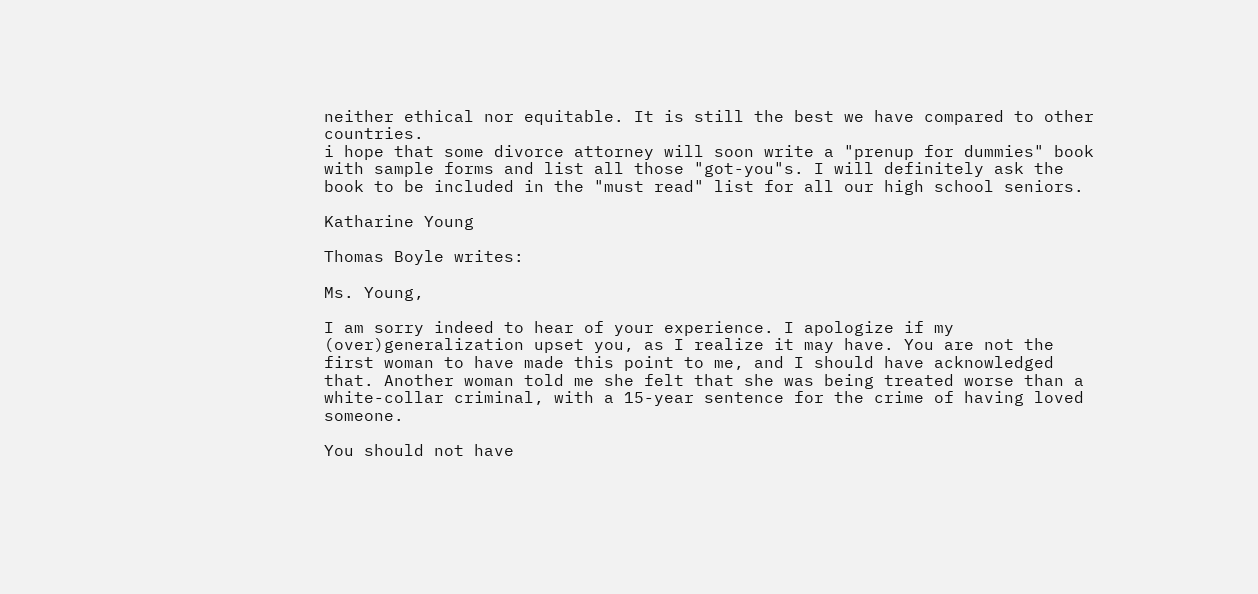neither ethical nor equitable. It is still the best we have compared to other countries.
i hope that some divorce attorney will soon write a "prenup for dummies" book with sample forms and list all those "got-you"s. I will definitely ask the book to be included in the "must read" list for all our high school seniors.

Katharine Young

Thomas Boyle writes:

Ms. Young,

I am sorry indeed to hear of your experience. I apologize if my (over)generalization upset you, as I realize it may have. You are not the first woman to have made this point to me, and I should have acknowledged that. Another woman told me she felt that she was being treated worse than a white-collar criminal, with a 15-year sentence for the crime of having loved someone.

You should not have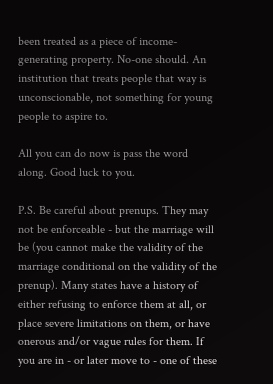been treated as a piece of income-generating property. No-one should. An institution that treats people that way is unconscionable, not something for young people to aspire to.

All you can do now is pass the word along. Good luck to you.

P.S. Be careful about prenups. They may not be enforceable - but the marriage will be (you cannot make the validity of the marriage conditional on the validity of the prenup). Many states have a history of either refusing to enforce them at all, or place severe limitations on them, or have onerous and/or vague rules for them. If you are in - or later move to - one of these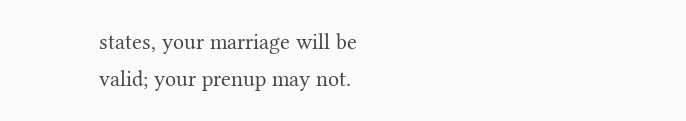states, your marriage will be valid; your prenup may not.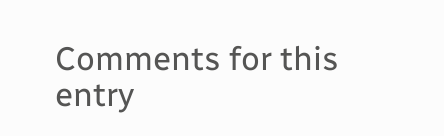Comments for this entry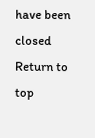have been closed
Return to top